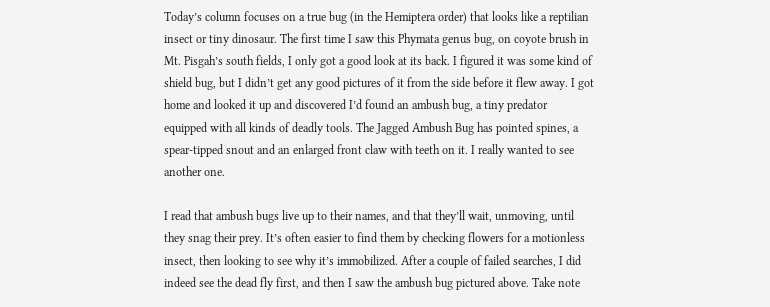Today’s column focuses on a true bug (in the Hemiptera order) that looks like a reptilian
insect or tiny dinosaur. The first time I saw this Phymata genus bug, on coyote brush in
Mt. Pisgah’s south fields, I only got a good look at its back. I figured it was some kind of
shield bug, but I didn’t get any good pictures of it from the side before it flew away. I got
home and looked it up and discovered I’d found an ambush bug, a tiny predator
equipped with all kinds of deadly tools. The Jagged Ambush Bug has pointed spines, a
spear-tipped snout and an enlarged front claw with teeth on it. I really wanted to see
another one.

I read that ambush bugs live up to their names, and that they’ll wait, unmoving, until
they snag their prey. It’s often easier to find them by checking flowers for a motionless
insect, then looking to see why it’s immobilized. After a couple of failed searches, I did
indeed see the dead fly first, and then I saw the ambush bug pictured above. Take note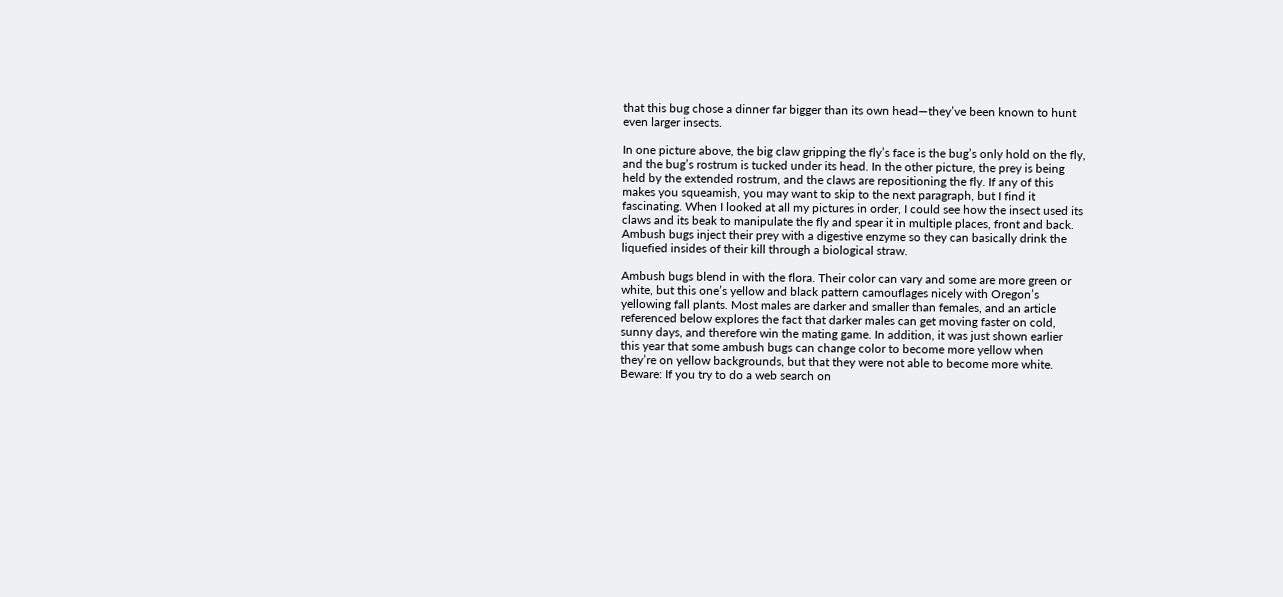that this bug chose a dinner far bigger than its own head—they’ve been known to hunt
even larger insects.

In one picture above, the big claw gripping the fly’s face is the bug’s only hold on the fly,
and the bug’s rostrum is tucked under its head. In the other picture, the prey is being
held by the extended rostrum, and the claws are repositioning the fly. If any of this
makes you squeamish, you may want to skip to the next paragraph, but I find it
fascinating. When I looked at all my pictures in order, I could see how the insect used its
claws and its beak to manipulate the fly and spear it in multiple places, front and back.
Ambush bugs inject their prey with a digestive enzyme so they can basically drink the
liquefied insides of their kill through a biological straw.

Ambush bugs blend in with the flora. Their color can vary and some are more green or
white, but this one’s yellow and black pattern camouflages nicely with Oregon’s
yellowing fall plants. Most males are darker and smaller than females, and an article
referenced below explores the fact that darker males can get moving faster on cold,
sunny days, and therefore win the mating game. In addition, it was just shown earlier
this year that some ambush bugs can change color to become more yellow when
they’re on yellow backgrounds, but that they were not able to become more white.
Beware: If you try to do a web search on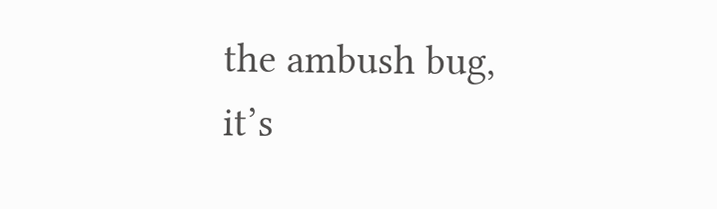the ambush bug, it’s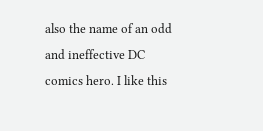also the name of an odd
and ineffective DC comics hero. I like this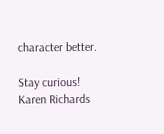character better.

Stay curious!
Karen Richards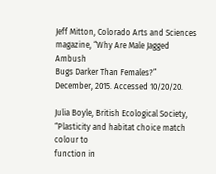Jeff Mitton, Colorado Arts and Sciences magazine, “Why Are Male Jagged Ambush
Bugs Darker Than Females?”
December, 2015. Accessed 10/20/20.

Julia Boyle, British Ecological Society, “Plasticity and habitat choice match colour to
function in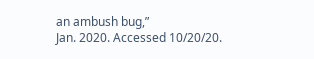an ambush bug,”
Jan. 2020. Accessed 10/20/20.